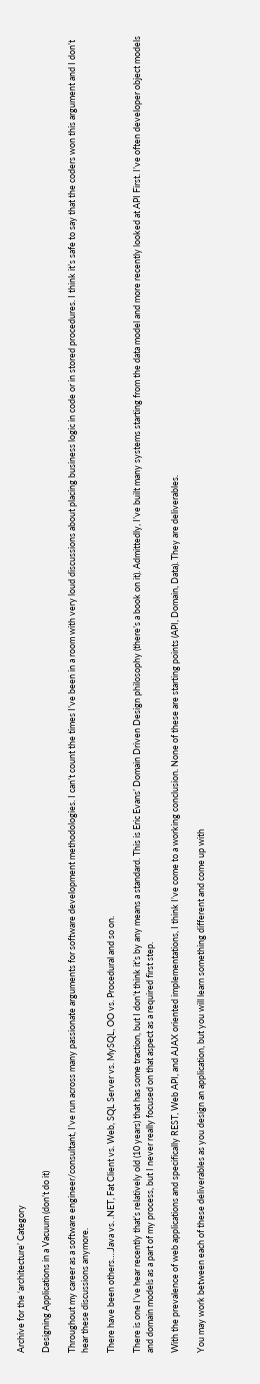Archive for the ‘architecture’ Category

Designing Applications in a Vacuum (don’t do it)

Throughout my career as a software engineer/consultant, I’ve run across many passionate arguments for software development methodologies. I can’t count the times I’ve been in a room with very loud discussions about placing business logic in code or in stored procedures. I think it’s safe to say that the coders won this argument and I don’t hear these discussions anymore.

There have been others….Java vs. .NET, Fat Client vs. Web, SQL Server vs. MySQL, OO vs. Procedural and so on.

There is one I’ve hear recently that’s relatively old (10 years) that has some traction, but I don’t think it’s by any means a standard. This is Eric Evans’ Domain Driven Design philosophy (there’s a book on it). Admittedly, I’ve built many systems starting from the data model and more recently looked at API First. I’ve often developer object models and domain models as a part of my process, but I never really focused on that aspect as a required first step.

With the prevalence of web applications and specifically REST, Web API, and AJAX oriented implementations, I think I’ve come to a working conclusion. None of these are starting points (API, Domain, Data). They are deliverables.

You may work between each of these deliverables as you design an application, but you will learn something different and come up with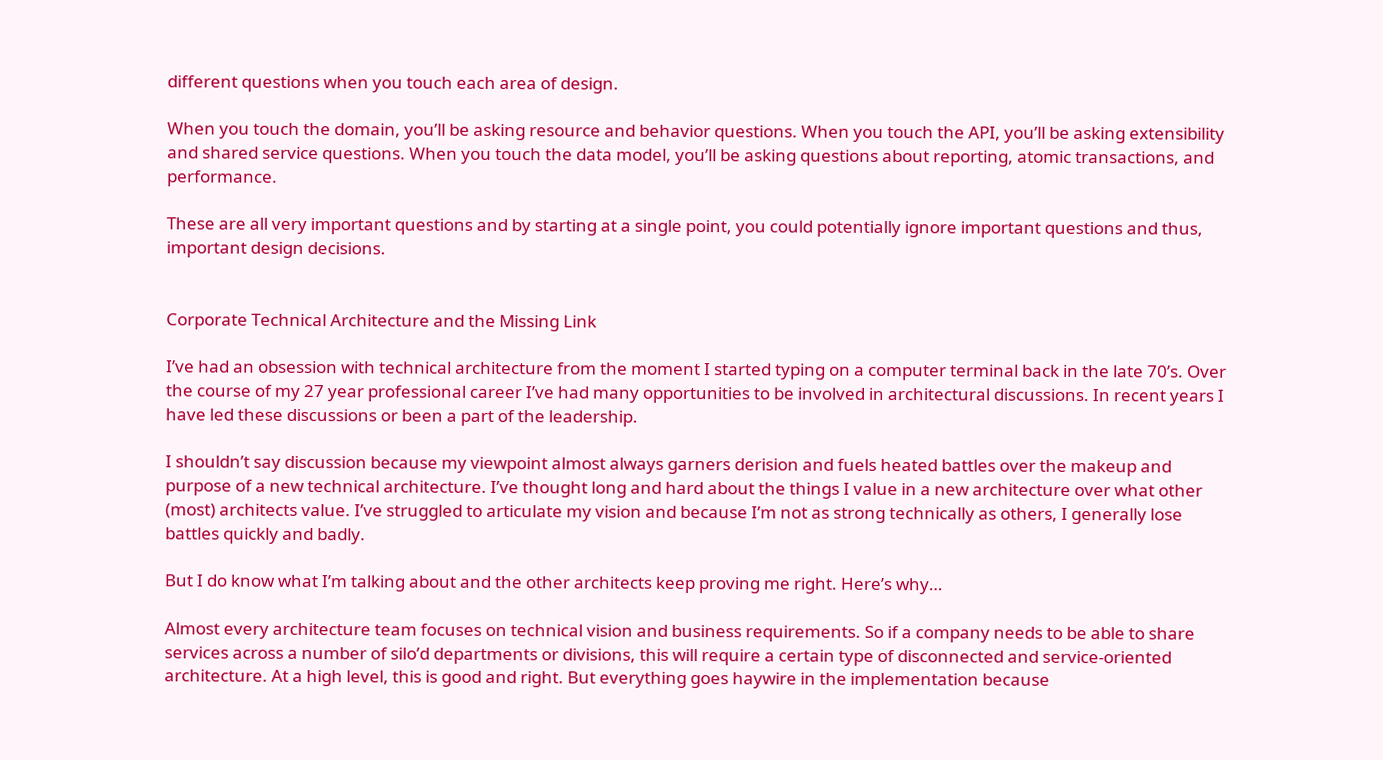different questions when you touch each area of design.

When you touch the domain, you’ll be asking resource and behavior questions. When you touch the API, you’ll be asking extensibility and shared service questions. When you touch the data model, you’ll be asking questions about reporting, atomic transactions, and performance.

These are all very important questions and by starting at a single point, you could potentially ignore important questions and thus, important design decisions.


Corporate Technical Architecture and the Missing Link

I’ve had an obsession with technical architecture from the moment I started typing on a computer terminal back in the late 70’s. Over the course of my 27 year professional career I’ve had many opportunities to be involved in architectural discussions. In recent years I have led these discussions or been a part of the leadership.

I shouldn’t say discussion because my viewpoint almost always garners derision and fuels heated battles over the makeup and purpose of a new technical architecture. I’ve thought long and hard about the things I value in a new architecture over what other (most) architects value. I’ve struggled to articulate my vision and because I’m not as strong technically as others, I generally lose battles quickly and badly.

But I do know what I’m talking about and the other architects keep proving me right. Here’s why…

Almost every architecture team focuses on technical vision and business requirements. So if a company needs to be able to share services across a number of silo’d departments or divisions, this will require a certain type of disconnected and service-oriented architecture. At a high level, this is good and right. But everything goes haywire in the implementation because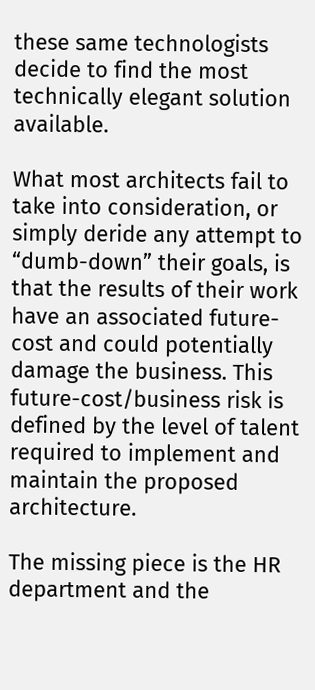these same technologists decide to find the most technically elegant solution available.

What most architects fail to take into consideration, or simply deride any attempt to “dumb-down” their goals, is that the results of their work have an associated future-cost and could potentially damage the business. This future-cost/business risk is defined by the level of talent required to implement and maintain the proposed architecture.

The missing piece is the HR department and the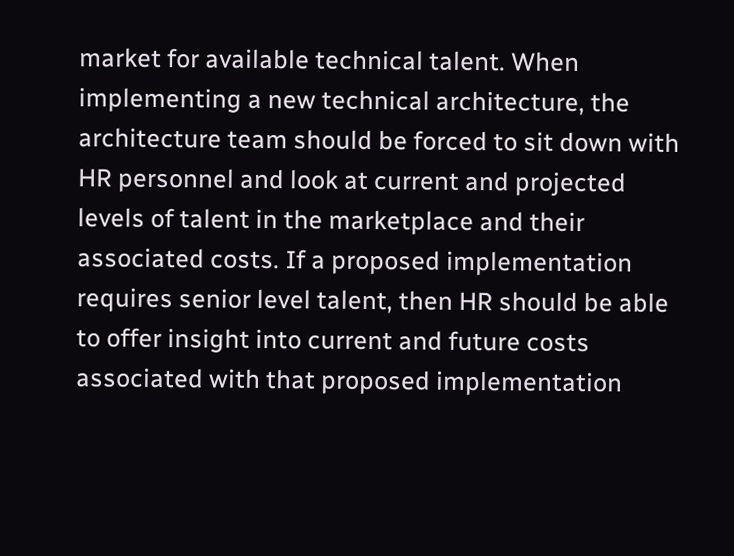market for available technical talent. When implementing a new technical architecture, the architecture team should be forced to sit down with HR personnel and look at current and projected levels of talent in the marketplace and their associated costs. If a proposed implementation requires senior level talent, then HR should be able to offer insight into current and future costs associated with that proposed implementation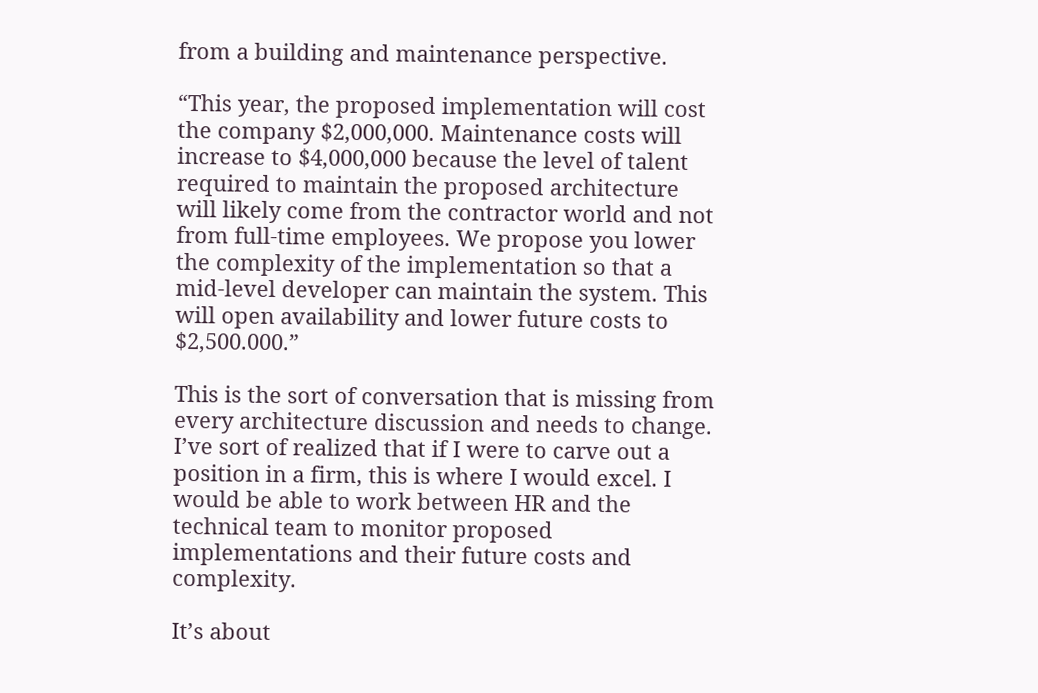from a building and maintenance perspective.

“This year, the proposed implementation will cost the company $2,000,000. Maintenance costs will increase to $4,000,000 because the level of talent required to maintain the proposed architecture will likely come from the contractor world and not from full-time employees. We propose you lower the complexity of the implementation so that a mid-level developer can maintain the system. This will open availability and lower future costs to $2,500.000.”

This is the sort of conversation that is missing from every architecture discussion and needs to change. I’ve sort of realized that if I were to carve out a position in a firm, this is where I would excel. I would be able to work between HR and the technical team to monitor proposed implementations and their future costs and complexity.

It’s about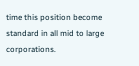time this position become standard in all mid to large corporations.